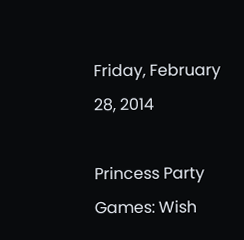Friday, February 28, 2014

Princess Party Games: Wish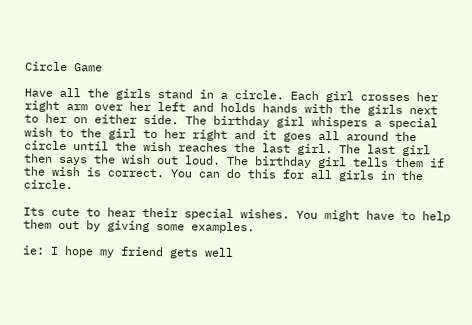Circle Game

Have all the girls stand in a circle. Each girl crosses her right arm over her left and holds hands with the girls next to her on either side. The birthday girl whispers a special wish to the girl to her right and it goes all around the circle until the wish reaches the last girl. The last girl then says the wish out loud. The birthday girl tells them if the wish is correct. You can do this for all girls in the circle.

Its cute to hear their special wishes. You might have to help them out by giving some examples.

ie: I hope my friend gets well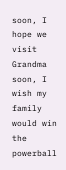soon, I hope we visit Grandma soon, I wish my family would win the powerball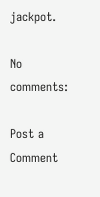jackpot.

No comments:

Post a Comment